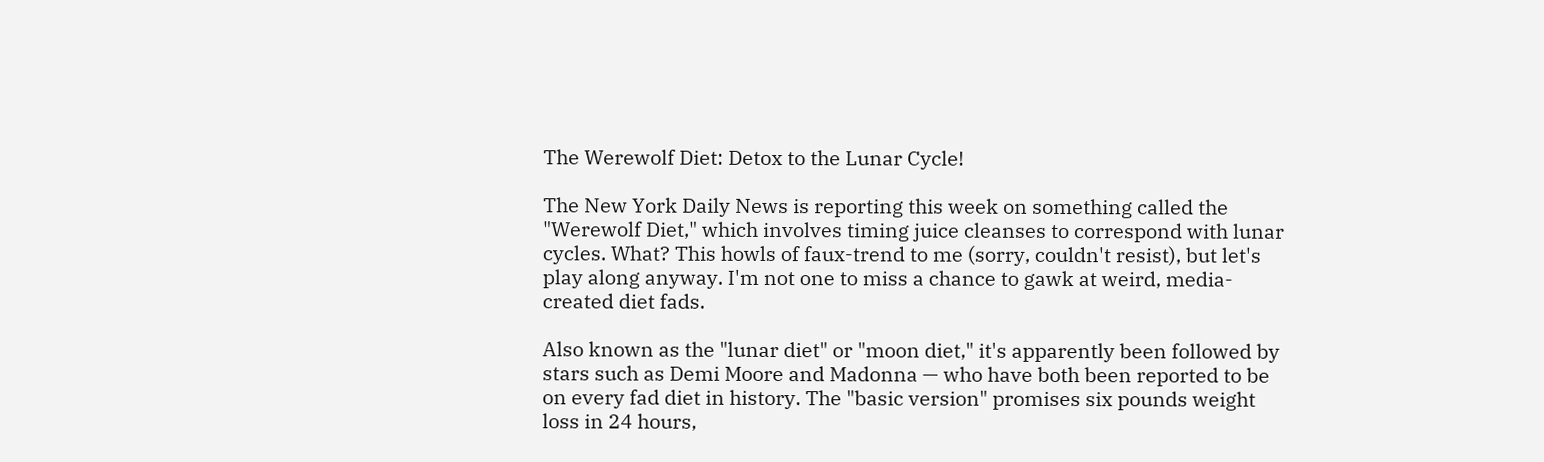The Werewolf Diet: Detox to the Lunar Cycle!

The New York Daily News is reporting this week on something called the "Werewolf Diet," which involves timing juice cleanses to correspond with lunar cycles. What? This howls of faux-trend to me (sorry, couldn't resist), but let's play along anyway. I'm not one to miss a chance to gawk at weird, media-created diet fads.

Also known as the "lunar diet" or "moon diet," it's apparently been followed by stars such as Demi Moore and Madonna — who have both been reported to be on every fad diet in history. The "basic version" promises six pounds weight loss in 24 hours,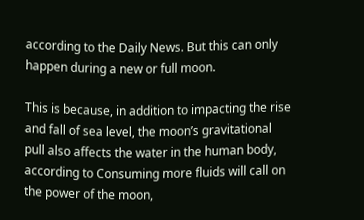according to the Daily News. But this can only happen during a new or full moon.

This is because, in addition to impacting the rise and fall of sea level, the moon’s gravitational pull also affects the water in the human body, according to Consuming more fluids will call on the power of the moon,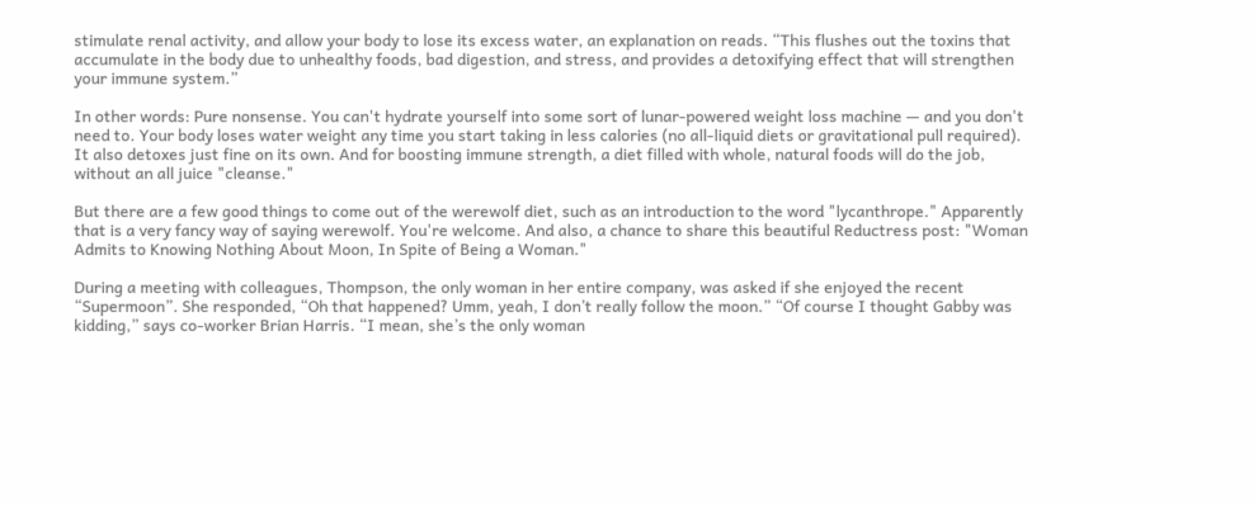stimulate renal activity, and allow your body to lose its excess water, an explanation on reads. “This flushes out the toxins that accumulate in the body due to unhealthy foods, bad digestion, and stress, and provides a detoxifying effect that will strengthen your immune system.”

In other words: Pure nonsense. You can't hydrate yourself into some sort of lunar-powered weight loss machine — and you don't need to. Your body loses water weight any time you start taking in less calories (no all-liquid diets or gravitational pull required). It also detoxes just fine on its own. And for boosting immune strength, a diet filled with whole, natural foods will do the job, without an all juice "cleanse."

But there are a few good things to come out of the werewolf diet, such as an introduction to the word "lycanthrope." Apparently that is a very fancy way of saying werewolf. You're welcome. And also, a chance to share this beautiful Reductress post: "Woman Admits to Knowing Nothing About Moon, In Spite of Being a Woman."

During a meeting with colleagues, Thompson, the only woman in her entire company, was asked if she enjoyed the recent “Supermoon”. She responded, “Oh that happened? Umm, yeah, I don’t really follow the moon.” “Of course I thought Gabby was kidding,” says co-worker Brian Harris. “I mean, she’s the only woman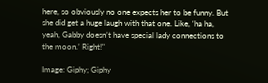here, so obviously no one expects her to be funny. But she did get a huge laugh with that one. Like, ‘ha ha, yeah, Gabby doesn’t have special lady connections to the moon.’ Right!"

Image: Giphy; Giphy